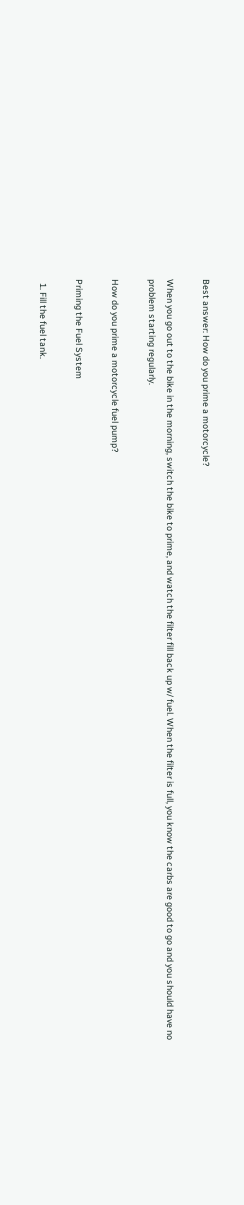Best answer: How do you prime a motorcycle?

When you go out to the bike in the morning, switch the bike to prime, and watch the filter fill back up w/ fuel. When the filter is full, you know the carbs are good to go and you should have no problem starting regularly.

How do you prime a motorcycle fuel pump?

Priming the Fuel System

  1. Fill the fuel tank.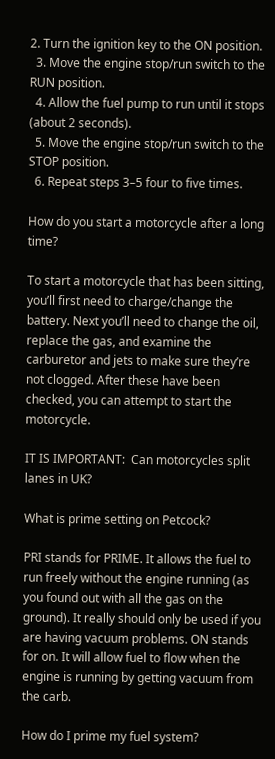2. Turn the ignition key to the ON position.
  3. Move the engine stop/run switch to the RUN position.
  4. Allow the fuel pump to run until it stops (about 2 seconds).
  5. Move the engine stop/run switch to the STOP position.
  6. Repeat steps 3–5 four to five times.

How do you start a motorcycle after a long time?

To start a motorcycle that has been sitting, you’ll first need to charge/change the battery. Next you’ll need to change the oil, replace the gas, and examine the carburetor and jets to make sure they’re not clogged. After these have been checked, you can attempt to start the motorcycle.

IT IS IMPORTANT:  Can motorcycles split lanes in UK?

What is prime setting on Petcock?

PRI stands for PRIME. It allows the fuel to run freely without the engine running (as you found out with all the gas on the ground). It really should only be used if you are having vacuum problems. ON stands for on. It will allow fuel to flow when the engine is running by getting vacuum from the carb.

How do I prime my fuel system?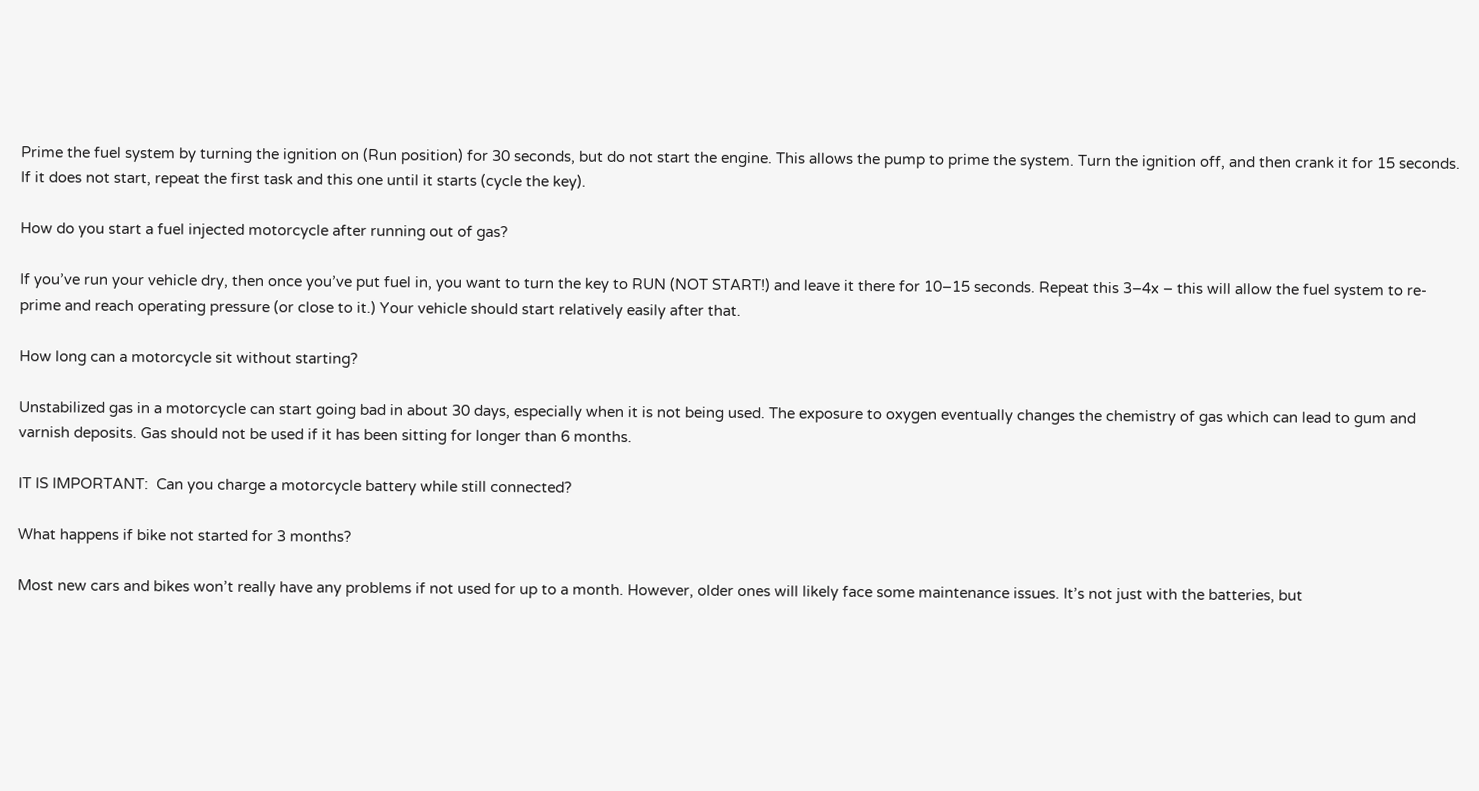Prime the fuel system by turning the ignition on (Run position) for 30 seconds, but do not start the engine. This allows the pump to prime the system. Turn the ignition off, and then crank it for 15 seconds. If it does not start, repeat the first task and this one until it starts (cycle the key).

How do you start a fuel injected motorcycle after running out of gas?

If you’ve run your vehicle dry, then once you’ve put fuel in, you want to turn the key to RUN (NOT START!) and leave it there for 10–15 seconds. Repeat this 3–4x – this will allow the fuel system to re-prime and reach operating pressure (or close to it.) Your vehicle should start relatively easily after that.

How long can a motorcycle sit without starting?

Unstabilized gas in a motorcycle can start going bad in about 30 days, especially when it is not being used. The exposure to oxygen eventually changes the chemistry of gas which can lead to gum and varnish deposits. Gas should not be used if it has been sitting for longer than 6 months.

IT IS IMPORTANT:  Can you charge a motorcycle battery while still connected?

What happens if bike not started for 3 months?

Most new cars and bikes won’t really have any problems if not used for up to a month. However, older ones will likely face some maintenance issues. It’s not just with the batteries, but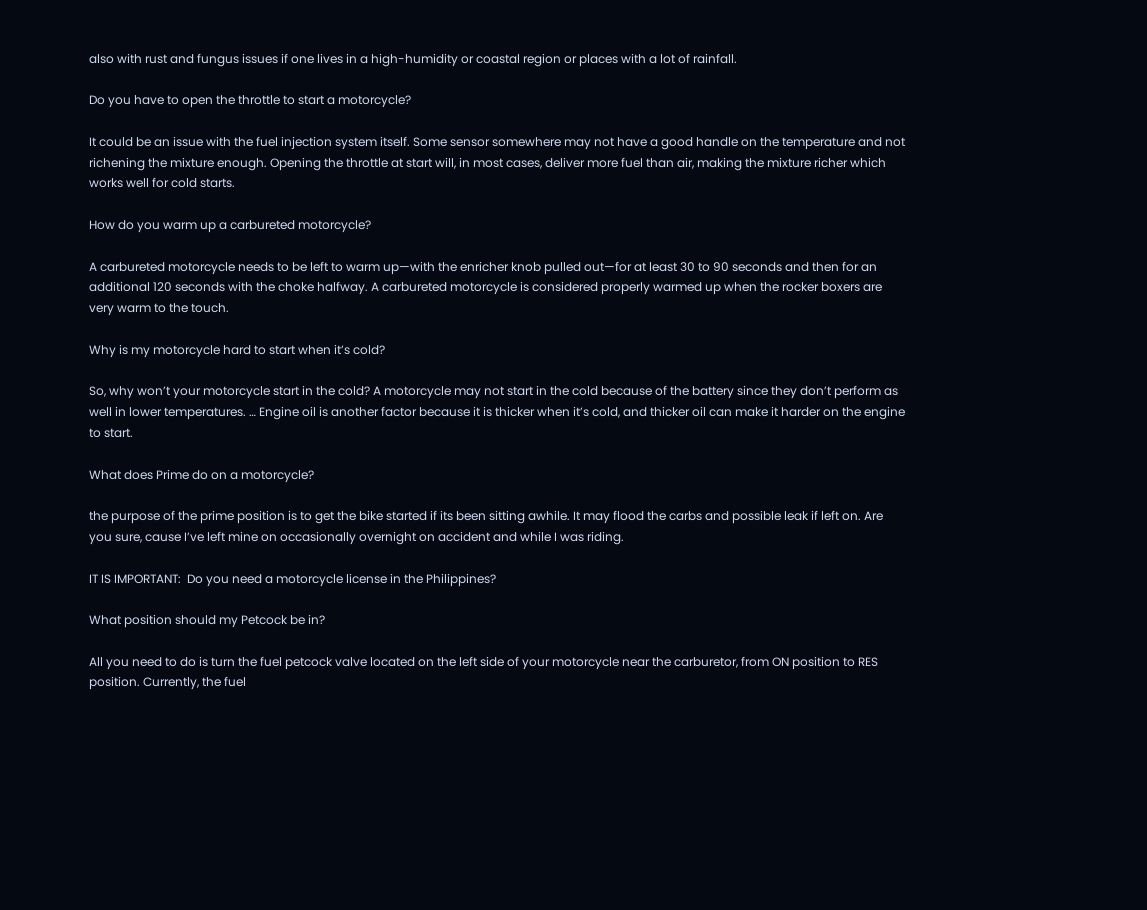also with rust and fungus issues if one lives in a high-humidity or coastal region or places with a lot of rainfall.

Do you have to open the throttle to start a motorcycle?

It could be an issue with the fuel injection system itself. Some sensor somewhere may not have a good handle on the temperature and not richening the mixture enough. Opening the throttle at start will, in most cases, deliver more fuel than air, making the mixture richer which works well for cold starts.

How do you warm up a carbureted motorcycle?

A carbureted motorcycle needs to be left to warm up—with the enricher knob pulled out—for at least 30 to 90 seconds and then for an additional 120 seconds with the choke halfway. A carbureted motorcycle is considered properly warmed up when the rocker boxers are very warm to the touch.

Why is my motorcycle hard to start when it’s cold?

So, why won’t your motorcycle start in the cold? A motorcycle may not start in the cold because of the battery since they don’t perform as well in lower temperatures. … Engine oil is another factor because it is thicker when it’s cold, and thicker oil can make it harder on the engine to start.

What does Prime do on a motorcycle?

the purpose of the prime position is to get the bike started if its been sitting awhile. It may flood the carbs and possible leak if left on. Are you sure, cause I’ve left mine on occasionally overnight on accident and while I was riding.

IT IS IMPORTANT:  Do you need a motorcycle license in the Philippines?

What position should my Petcock be in?

All you need to do is turn the fuel petcock valve located on the left side of your motorcycle near the carburetor, from ON position to RES position. Currently, the fuel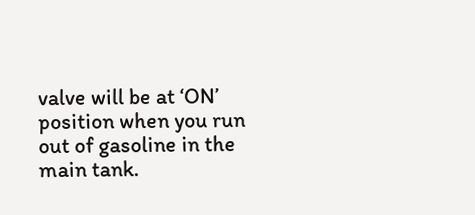valve will be at ‘ON’ position when you run out of gasoline in the main tank.